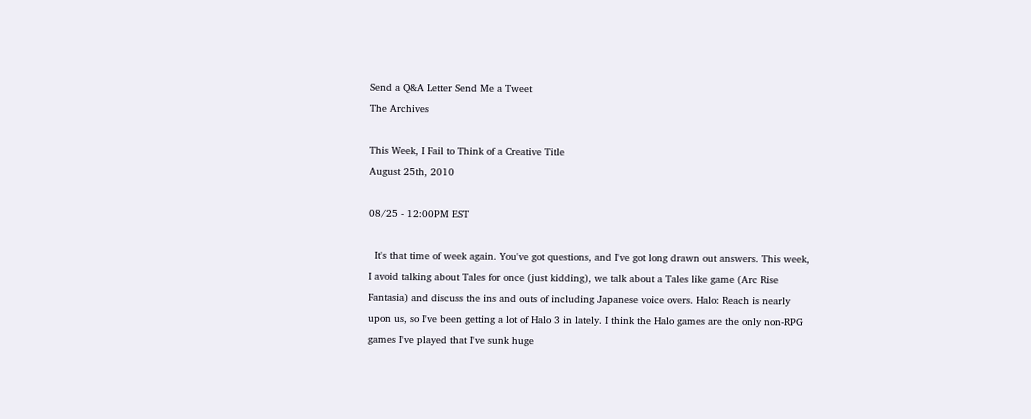Send a Q&A Letter Send Me a Tweet
The Archives

This Week, I Fail to Think of a Creative Title
August 25th, 2010

08/25 - 12:00PM EST

  It's that time of week again. You've got questions, and I've got long drawn out answers. This week, I avoid talking about Tales for once (just kidding), we talk about a Tales like game (Arc Rise Fantasia) and discuss the ins and outs of including Japanese voice overs. Halo: Reach is nearly upon us, so I've been getting a lot of Halo 3 in lately. I think the Halo games are the only non-RPG games I've played that I've sunk huge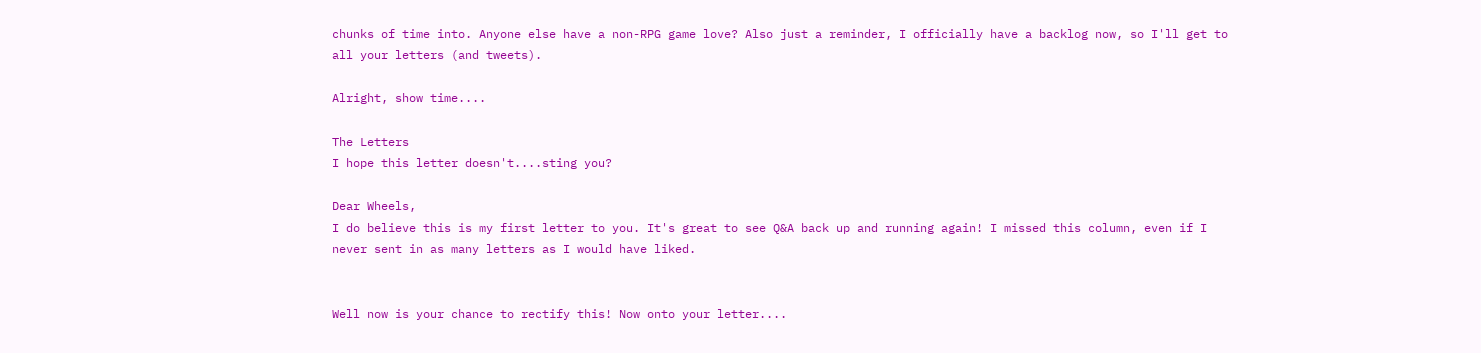chunks of time into. Anyone else have a non-RPG game love? Also just a reminder, I officially have a backlog now, so I'll get to all your letters (and tweets).

Alright, show time....

The Letters
I hope this letter doesn't....sting you?

Dear Wheels,
I do believe this is my first letter to you. It's great to see Q&A back up and running again! I missed this column, even if I never sent in as many letters as I would have liked.


Well now is your chance to rectify this! Now onto your letter....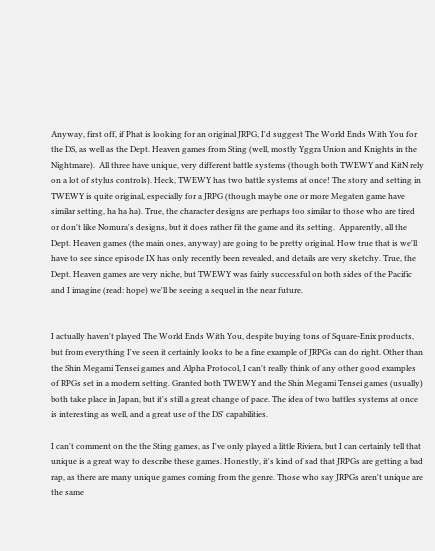Anyway, first off, if Phat is looking for an original JRPG, I'd suggest The World Ends With You for the DS, as well as the Dept. Heaven games from Sting (well, mostly Yggra Union and Knights in the Nightmare).  All three have unique, very different battle systems (though both TWEWY and KitN rely on a lot of stylus controls). Heck, TWEWY has two battle systems at once! The story and setting in TWEWY is quite original, especially for a JRPG (though maybe one or more Megaten game have similar setting, ha ha ha). True, the character designs are perhaps too similar to those who are tired or don't like Nomura's designs, but it does rather fit the game and its setting.  Apparently, all the Dept. Heaven games (the main ones, anyway) are going to be pretty original. How true that is we'll have to see since episode IX has only recently been revealed, and details are very sketchy. True, the Dept. Heaven games are very niche, but TWEWY was fairly successful on both sides of the Pacific and I imagine (read: hope) we'll be seeing a sequel in the near future.


I actually haven't played The World Ends With You, despite buying tons of Square-Enix products, but from everything I've seen it certainly looks to be a fine example of JRPGs can do right. Other than the Shin Megami Tensei games and Alpha Protocol, I can't really think of any other good examples of RPGs set in a modern setting. Granted both TWEWY and the Shin Megami Tensei games (usually) both take place in Japan, but it's still a great change of pace. The idea of two battles systems at once is interesting as well, and a great use of the DS' capabilities.

I can't comment on the the Sting games, as I've only played a little Riviera, but I can certainly tell that unique is a great way to describe these games. Honestly, it's kind of sad that JRPGs are getting a bad rap, as there are many unique games coming from the genre. Those who say JRPGs aren't unique are the same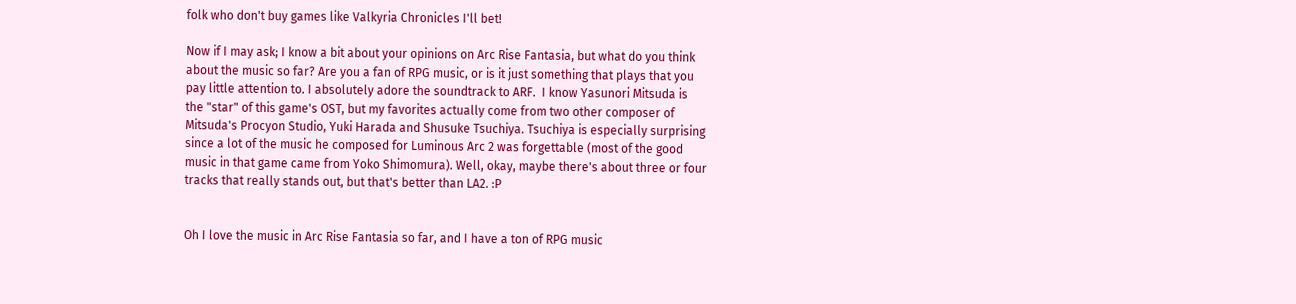folk who don't buy games like Valkyria Chronicles I'll bet!

Now if I may ask; I know a bit about your opinions on Arc Rise Fantasia, but what do you think about the music so far? Are you a fan of RPG music, or is it just something that plays that you pay little attention to. I absolutely adore the soundtrack to ARF.  I know Yasunori Mitsuda is the "star" of this game's OST, but my favorites actually come from two other composer of Mitsuda's Procyon Studio, Yuki Harada and Shusuke Tsuchiya. Tsuchiya is especially surprising since a lot of the music he composed for Luminous Arc 2 was forgettable (most of the good music in that game came from Yoko Shimomura). Well, okay, maybe there's about three or four tracks that really stands out, but that's better than LA2. :P


Oh I love the music in Arc Rise Fantasia so far, and I have a ton of RPG music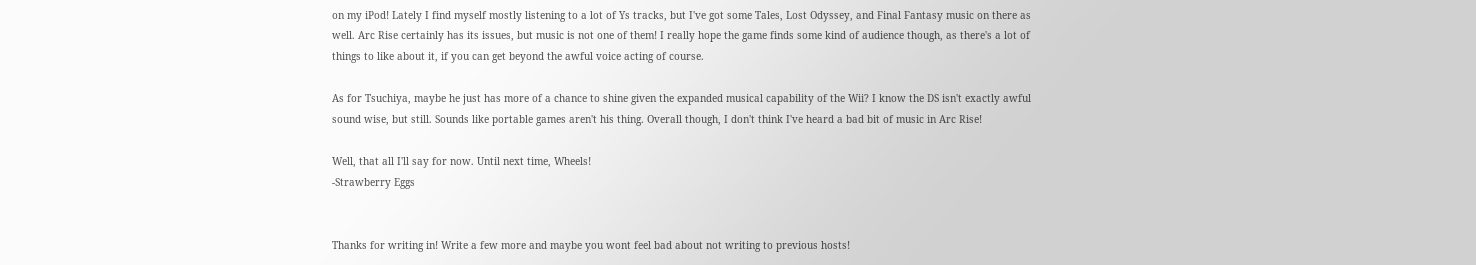on my iPod! Lately I find myself mostly listening to a lot of Ys tracks, but I've got some Tales, Lost Odyssey, and Final Fantasy music on there as well. Arc Rise certainly has its issues, but music is not one of them! I really hope the game finds some kind of audience though, as there's a lot of things to like about it, if you can get beyond the awful voice acting of course.

As for Tsuchiya, maybe he just has more of a chance to shine given the expanded musical capability of the Wii? I know the DS isn't exactly awful sound wise, but still. Sounds like portable games aren't his thing. Overall though, I don't think I've heard a bad bit of music in Arc Rise!

Well, that all I'll say for now. Until next time, Wheels!
-Strawberry Eggs


Thanks for writing in! Write a few more and maybe you wont feel bad about not writing to previous hosts!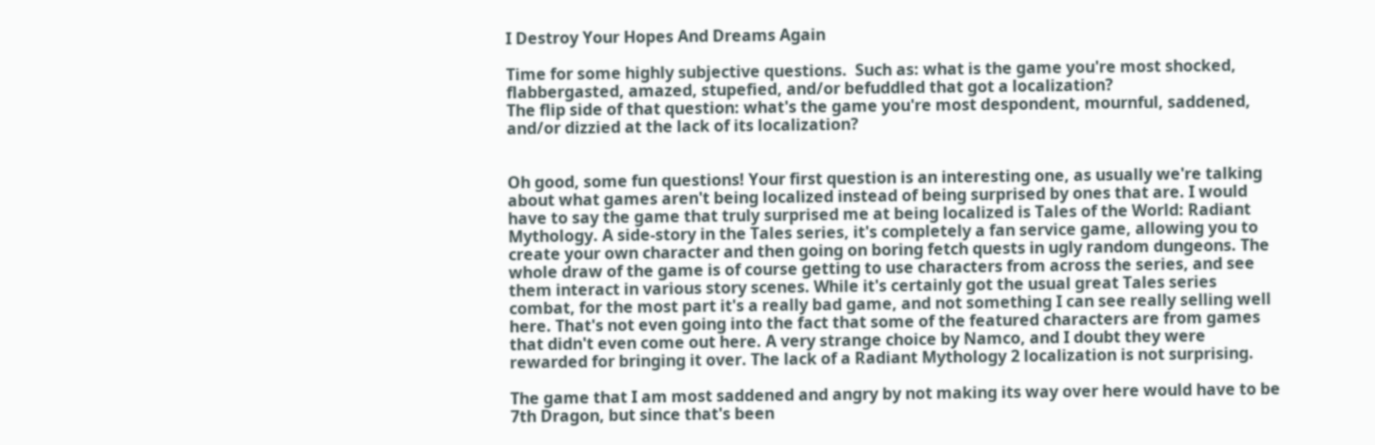I Destroy Your Hopes And Dreams Again

Time for some highly subjective questions.  Such as: what is the game you're most shocked, flabbergasted, amazed, stupefied, and/or befuddled that got a localization?
The flip side of that question: what's the game you're most despondent, mournful, saddened, and/or dizzied at the lack of its localization?


Oh good, some fun questions! Your first question is an interesting one, as usually we're talking about what games aren't being localized instead of being surprised by ones that are. I would have to say the game that truly surprised me at being localized is Tales of the World: Radiant Mythology. A side-story in the Tales series, it's completely a fan service game, allowing you to create your own character and then going on boring fetch quests in ugly random dungeons. The whole draw of the game is of course getting to use characters from across the series, and see them interact in various story scenes. While it's certainly got the usual great Tales series combat, for the most part it's a really bad game, and not something I can see really selling well here. That's not even going into the fact that some of the featured characters are from games that didn't even come out here. A very strange choice by Namco, and I doubt they were rewarded for bringing it over. The lack of a Radiant Mythology 2 localization is not surprising.

The game that I am most saddened and angry by not making its way over here would have to be 7th Dragon, but since that's been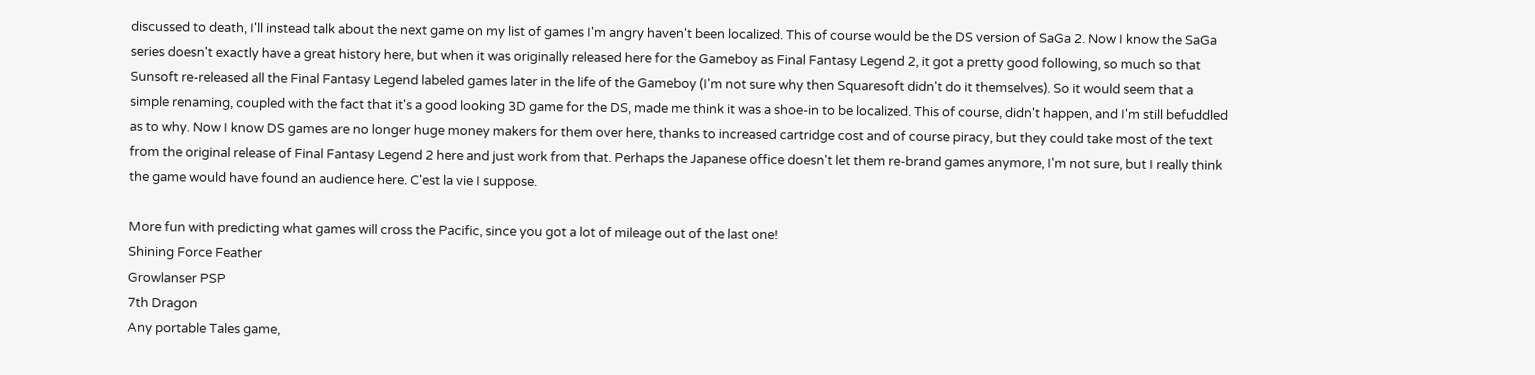discussed to death, I'll instead talk about the next game on my list of games I'm angry haven't been localized. This of course would be the DS version of SaGa 2. Now I know the SaGa series doesn't exactly have a great history here, but when it was originally released here for the Gameboy as Final Fantasy Legend 2, it got a pretty good following, so much so that Sunsoft re-released all the Final Fantasy Legend labeled games later in the life of the Gameboy (I'm not sure why then Squaresoft didn't do it themselves). So it would seem that a simple renaming, coupled with the fact that it's a good looking 3D game for the DS, made me think it was a shoe-in to be localized. This of course, didn't happen, and I'm still befuddled as to why. Now I know DS games are no longer huge money makers for them over here, thanks to increased cartridge cost and of course piracy, but they could take most of the text from the original release of Final Fantasy Legend 2 here and just work from that. Perhaps the Japanese office doesn't let them re-brand games anymore, I'm not sure, but I really think the game would have found an audience here. C'est la vie I suppose.

More fun with predicting what games will cross the Pacific, since you got a lot of mileage out of the last one!
Shining Force Feather
Growlanser PSP
7th Dragon
Any portable Tales game,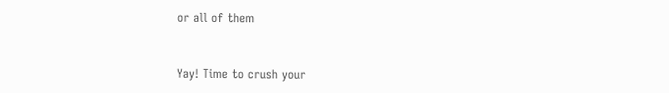or all of them


Yay! Time to crush your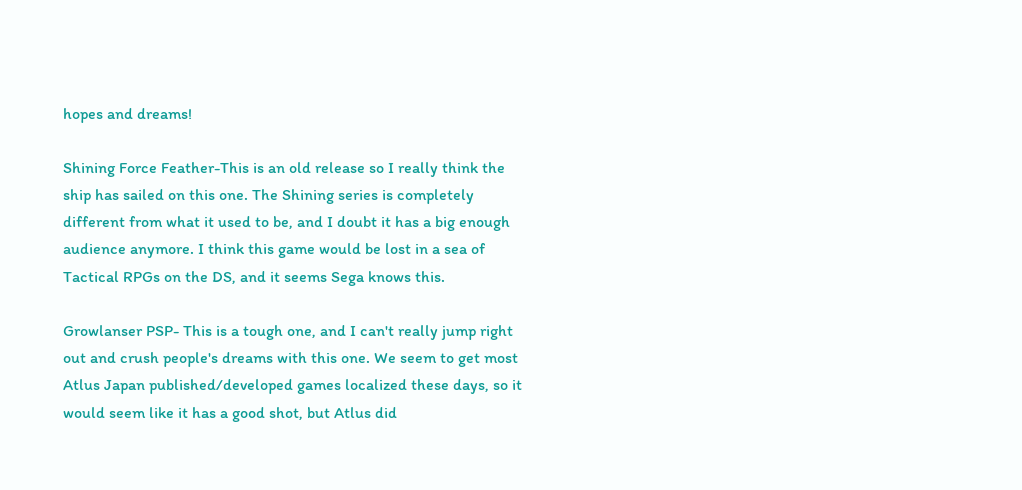hopes and dreams!

Shining Force Feather-This is an old release so I really think the ship has sailed on this one. The Shining series is completely different from what it used to be, and I doubt it has a big enough audience anymore. I think this game would be lost in a sea of Tactical RPGs on the DS, and it seems Sega knows this.

Growlanser PSP- This is a tough one, and I can't really jump right out and crush people's dreams with this one. We seem to get most Atlus Japan published/developed games localized these days, so it would seem like it has a good shot, but Atlus did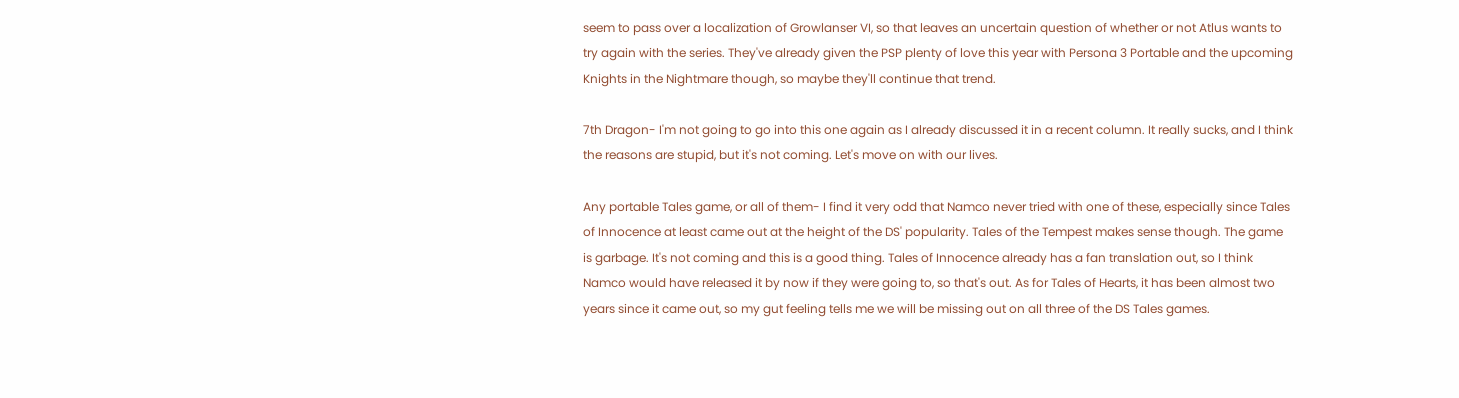seem to pass over a localization of Growlanser VI, so that leaves an uncertain question of whether or not Atlus wants to try again with the series. They've already given the PSP plenty of love this year with Persona 3 Portable and the upcoming Knights in the Nightmare though, so maybe they'll continue that trend.

7th Dragon- I'm not going to go into this one again as I already discussed it in a recent column. It really sucks, and I think the reasons are stupid, but it's not coming. Let's move on with our lives.

Any portable Tales game, or all of them- I find it very odd that Namco never tried with one of these, especially since Tales of Innocence at least came out at the height of the DS' popularity. Tales of the Tempest makes sense though. The game is garbage. It's not coming and this is a good thing. Tales of Innocence already has a fan translation out, so I think Namco would have released it by now if they were going to, so that's out. As for Tales of Hearts, it has been almost two years since it came out, so my gut feeling tells me we will be missing out on all three of the DS Tales games.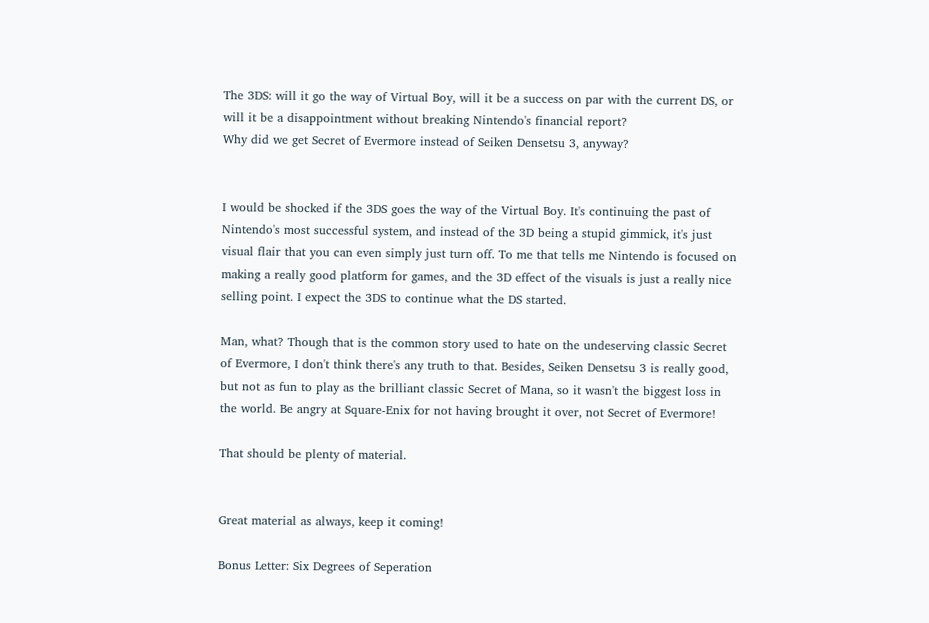The 3DS: will it go the way of Virtual Boy, will it be a success on par with the current DS, or will it be a disappointment without breaking Nintendo's financial report?
Why did we get Secret of Evermore instead of Seiken Densetsu 3, anyway?


I would be shocked if the 3DS goes the way of the Virtual Boy. It's continuing the past of Nintendo's most successful system, and instead of the 3D being a stupid gimmick, it's just visual flair that you can even simply just turn off. To me that tells me Nintendo is focused on making a really good platform for games, and the 3D effect of the visuals is just a really nice selling point. I expect the 3DS to continue what the DS started.

Man, what? Though that is the common story used to hate on the undeserving classic Secret of Evermore, I don't think there's any truth to that. Besides, Seiken Densetsu 3 is really good, but not as fun to play as the brilliant classic Secret of Mana, so it wasn't the biggest loss in the world. Be angry at Square-Enix for not having brought it over, not Secret of Evermore!

That should be plenty of material.


Great material as always, keep it coming!

Bonus Letter: Six Degrees of Seperation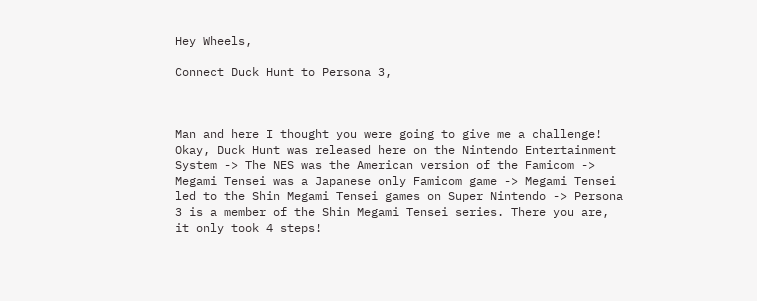Hey Wheels,

Connect Duck Hunt to Persona 3,



Man and here I thought you were going to give me a challenge! Okay, Duck Hunt was released here on the Nintendo Entertainment System -> The NES was the American version of the Famicom -> Megami Tensei was a Japanese only Famicom game -> Megami Tensei led to the Shin Megami Tensei games on Super Nintendo -> Persona 3 is a member of the Shin Megami Tensei series. There you are, it only took 4 steps!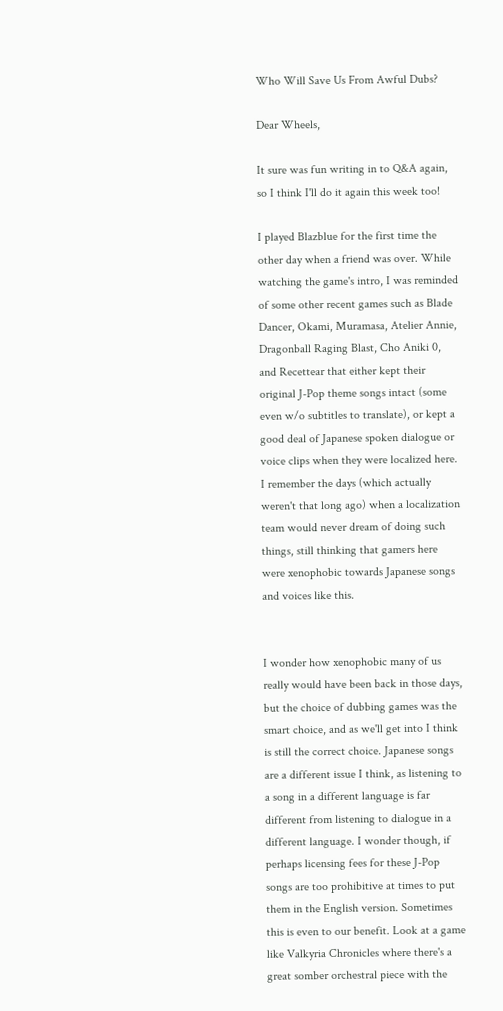Who Will Save Us From Awful Dubs?

Dear Wheels,

It sure was fun writing in to Q&A again, so I think I'll do it again this week too!

I played Blazblue for the first time the other day when a friend was over. While watching the game's intro, I was reminded of some other recent games such as Blade Dancer, Okami, Muramasa, Atelier Annie, Dragonball Raging Blast, Cho Aniki 0, and Recettear that either kept their original J-Pop theme songs intact (some even w/o subtitles to translate), or kept a good deal of Japanese spoken dialogue or voice clips when they were localized here. I remember the days (which actually weren't that long ago) when a localization team would never dream of doing such things, still thinking that gamers here were xenophobic towards Japanese songs and voices like this.


I wonder how xenophobic many of us really would have been back in those days, but the choice of dubbing games was the smart choice, and as we'll get into I think is still the correct choice. Japanese songs are a different issue I think, as listening to a song in a different language is far different from listening to dialogue in a different language. I wonder though, if perhaps licensing fees for these J-Pop songs are too prohibitive at times to put them in the English version. Sometimes this is even to our benefit. Look at a game like Valkyria Chronicles where there's a great somber orchestral piece with the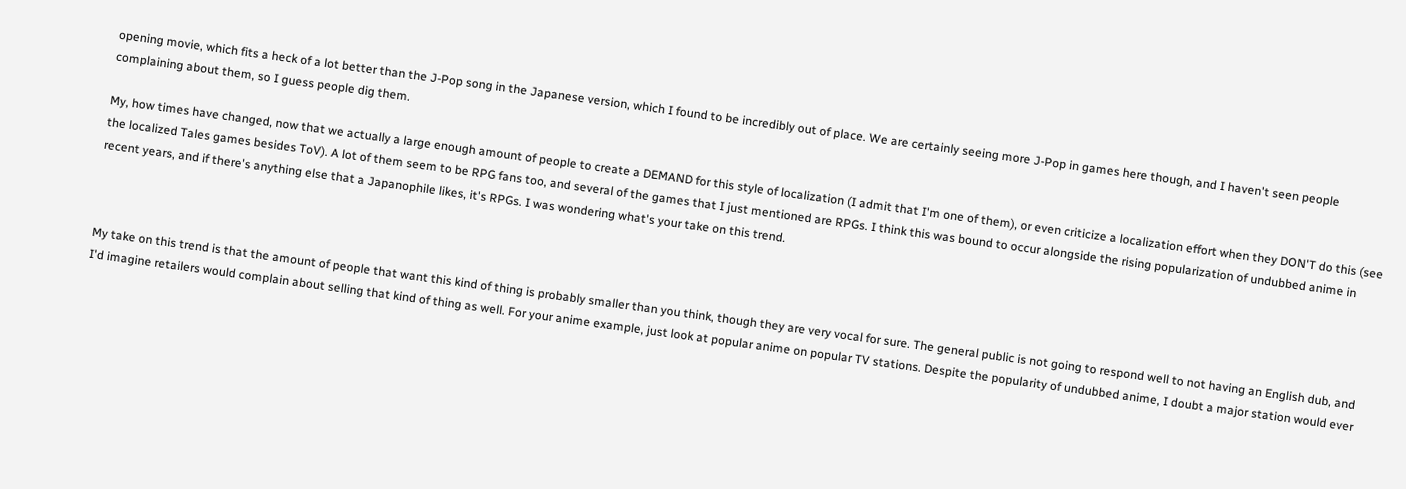opening movie, which fits a heck of a lot better than the J-Pop song in the Japanese version, which I found to be incredibly out of place. We are certainly seeing more J-Pop in games here though, and I haven't seen people complaining about them, so I guess people dig them.

My, how times have changed, now that we actually a large enough amount of people to create a DEMAND for this style of localization (I admit that I'm one of them), or even criticize a localization effort when they DON'T do this (see the localized Tales games besides ToV). A lot of them seem to be RPG fans too, and several of the games that I just mentioned are RPGs. I think this was bound to occur alongside the rising popularization of undubbed anime in recent years, and if there's anything else that a Japanophile likes, it's RPGs. I was wondering what's your take on this trend.



My take on this trend is that the amount of people that want this kind of thing is probably smaller than you think, though they are very vocal for sure. The general public is not going to respond well to not having an English dub, and I'd imagine retailers would complain about selling that kind of thing as well. For your anime example, just look at popular anime on popular TV stations. Despite the popularity of undubbed anime, I doubt a major station would ever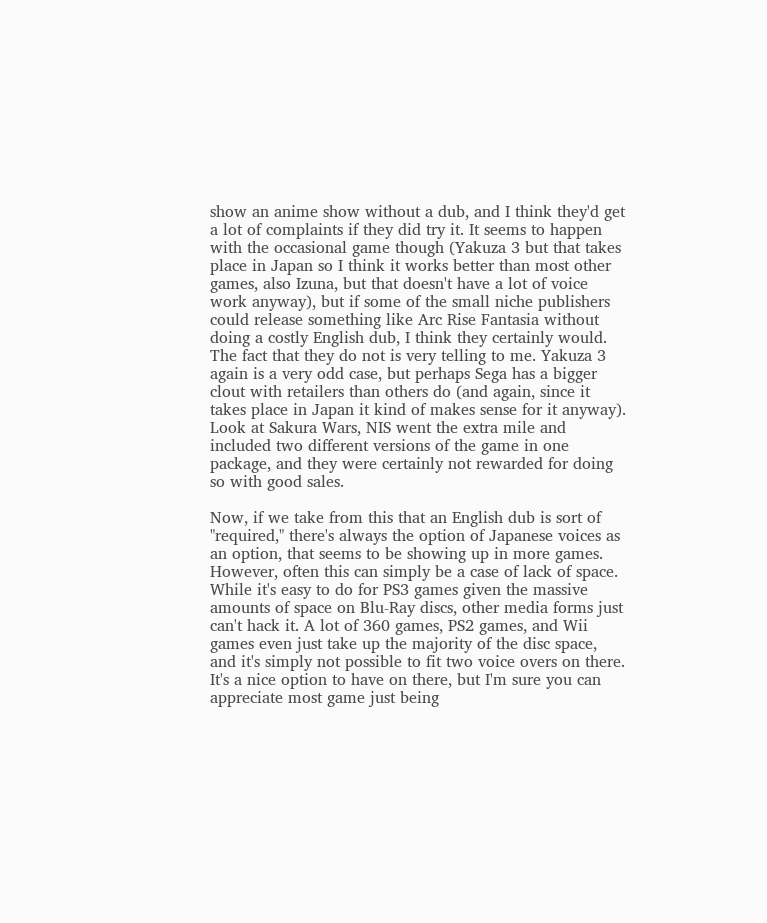show an anime show without a dub, and I think they'd get a lot of complaints if they did try it. It seems to happen with the occasional game though (Yakuza 3 but that takes place in Japan so I think it works better than most other games, also Izuna, but that doesn't have a lot of voice work anyway), but if some of the small niche publishers could release something like Arc Rise Fantasia without doing a costly English dub, I think they certainly would. The fact that they do not is very telling to me. Yakuza 3 again is a very odd case, but perhaps Sega has a bigger clout with retailers than others do (and again, since it takes place in Japan it kind of makes sense for it anyway). Look at Sakura Wars, NIS went the extra mile and included two different versions of the game in one package, and they were certainly not rewarded for doing so with good sales.

Now, if we take from this that an English dub is sort of "required," there's always the option of Japanese voices as an option, that seems to be showing up in more games. However, often this can simply be a case of lack of space. While it's easy to do for PS3 games given the massive amounts of space on Blu-Ray discs, other media forms just can't hack it. A lot of 360 games, PS2 games, and Wii games even just take up the majority of the disc space, and it's simply not possible to fit two voice overs on there. It's a nice option to have on there, but I'm sure you can appreciate most game just being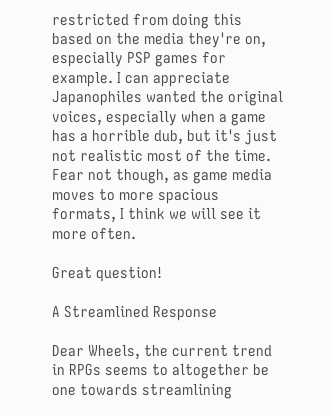restricted from doing this based on the media they're on, especially PSP games for example. I can appreciate Japanophiles wanted the original voices, especially when a game has a horrible dub, but it's just not realistic most of the time. Fear not though, as game media moves to more spacious formats, I think we will see it more often.

Great question!

A Streamlined Response

Dear Wheels, the current trend in RPGs seems to altogether be one towards streamlining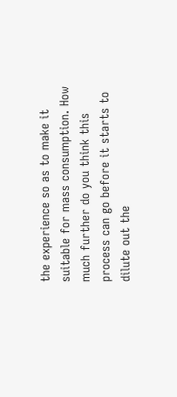the experience so as to make it suitable for mass consumption. How much further do you think this process can go before it starts to dilute out the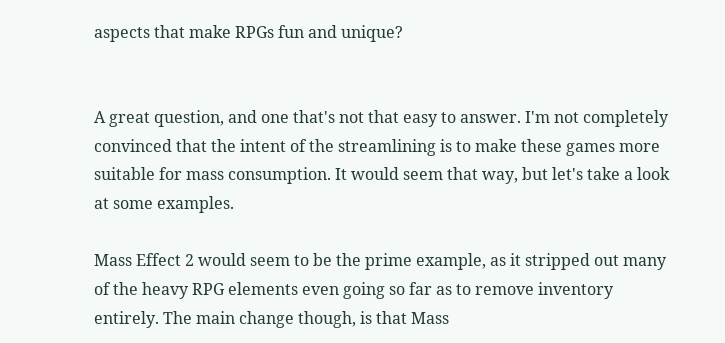aspects that make RPGs fun and unique?


A great question, and one that's not that easy to answer. I'm not completely convinced that the intent of the streamlining is to make these games more suitable for mass consumption. It would seem that way, but let's take a look at some examples.

Mass Effect 2 would seem to be the prime example, as it stripped out many of the heavy RPG elements even going so far as to remove inventory entirely. The main change though, is that Mass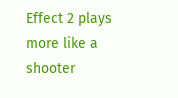Effect 2 plays more like a shooter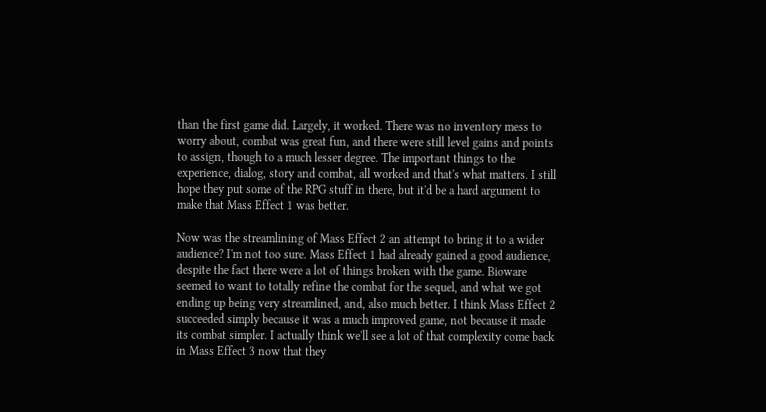than the first game did. Largely, it worked. There was no inventory mess to worry about, combat was great fun, and there were still level gains and points to assign, though to a much lesser degree. The important things to the experience, dialog, story and combat, all worked and that's what matters. I still hope they put some of the RPG stuff in there, but it'd be a hard argument to make that Mass Effect 1 was better.

Now was the streamlining of Mass Effect 2 an attempt to bring it to a wider audience? I'm not too sure. Mass Effect 1 had already gained a good audience, despite the fact there were a lot of things broken with the game. Bioware seemed to want to totally refine the combat for the sequel, and what we got ending up being very streamlined, and, also much better. I think Mass Effect 2 succeeded simply because it was a much improved game, not because it made its combat simpler. I actually think we'll see a lot of that complexity come back in Mass Effect 3 now that they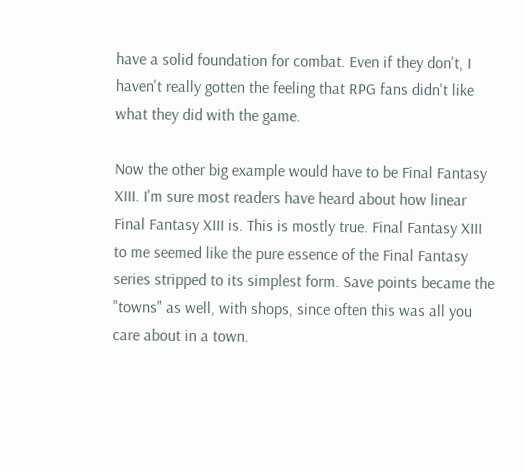have a solid foundation for combat. Even if they don't, I haven't really gotten the feeling that RPG fans didn't like what they did with the game.

Now the other big example would have to be Final Fantasy XIII. I'm sure most readers have heard about how linear Final Fantasy XIII is. This is mostly true. Final Fantasy XIII to me seemed like the pure essence of the Final Fantasy series stripped to its simplest form. Save points became the "towns" as well, with shops, since often this was all you care about in a town.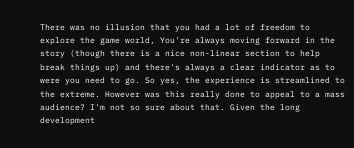There was no illusion that you had a lot of freedom to explore the game world, You're always moving forward in the story (though there is a nice non-linear section to help break things up) and there's always a clear indicator as to were you need to go. So yes, the experience is streamlined to the extreme. However was this really done to appeal to a mass audience? I'm not so sure about that. Given the long development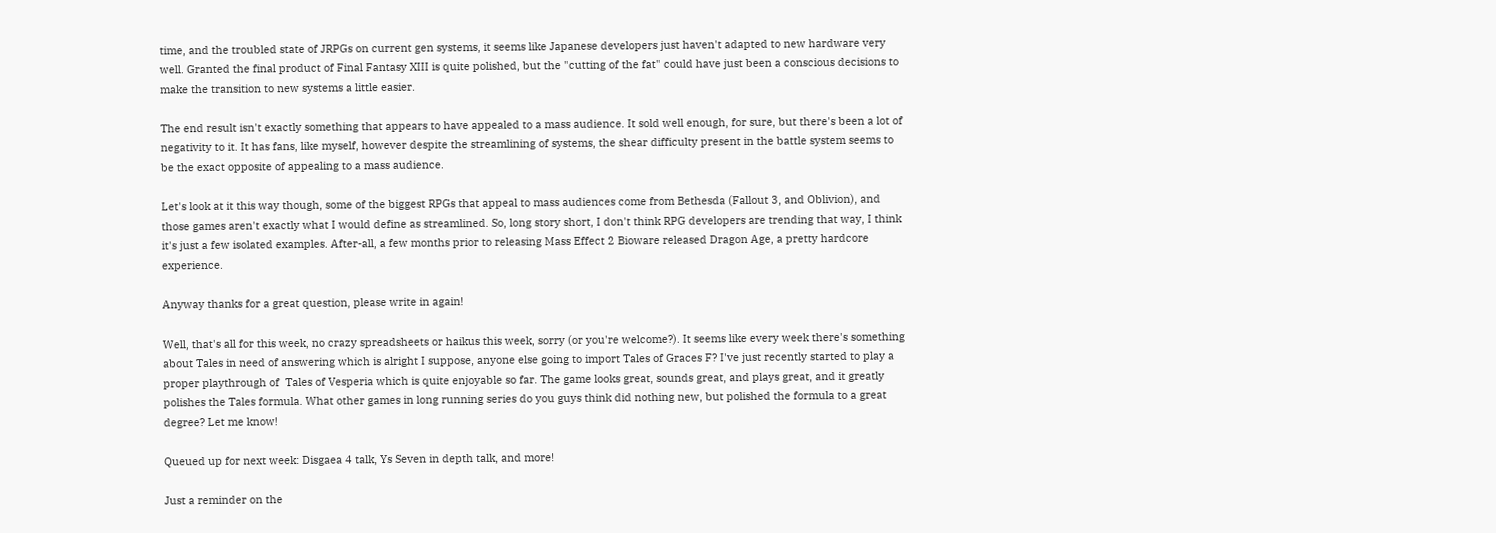time, and the troubled state of JRPGs on current gen systems, it seems like Japanese developers just haven't adapted to new hardware very well. Granted the final product of Final Fantasy XIII is quite polished, but the "cutting of the fat" could have just been a conscious decisions to make the transition to new systems a little easier.

The end result isn't exactly something that appears to have appealed to a mass audience. It sold well enough, for sure, but there's been a lot of negativity to it. It has fans, like myself, however despite the streamlining of systems, the shear difficulty present in the battle system seems to be the exact opposite of appealing to a mass audience.

Let's look at it this way though, some of the biggest RPGs that appeal to mass audiences come from Bethesda (Fallout 3, and Oblivion), and those games aren't exactly what I would define as streamlined. So, long story short, I don't think RPG developers are trending that way, I think it's just a few isolated examples. After-all, a few months prior to releasing Mass Effect 2 Bioware released Dragon Age, a pretty hardcore experience.

Anyway thanks for a great question, please write in again!

Well, that's all for this week, no crazy spreadsheets or haikus this week, sorry (or you're welcome?). It seems like every week there's something about Tales in need of answering which is alright I suppose, anyone else going to import Tales of Graces F? I've just recently started to play a proper playthrough of  Tales of Vesperia which is quite enjoyable so far. The game looks great, sounds great, and plays great, and it greatly polishes the Tales formula. What other games in long running series do you guys think did nothing new, but polished the formula to a great degree? Let me know!

Queued up for next week: Disgaea 4 talk, Ys Seven in depth talk, and more!

Just a reminder on the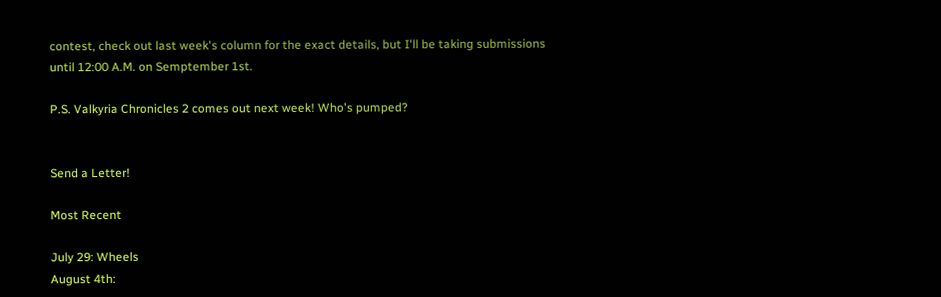contest, check out last week's column for the exact details, but I'll be taking submissions until 12:00 A.M. on Semptember 1st.

P.S. Valkyria Chronicles 2 comes out next week! Who's pumped?


Send a Letter!

Most Recent

July 29: Wheels
August 4th: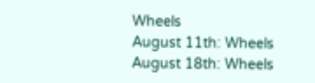Wheels
August 11th: Wheels
August 18th: Wheels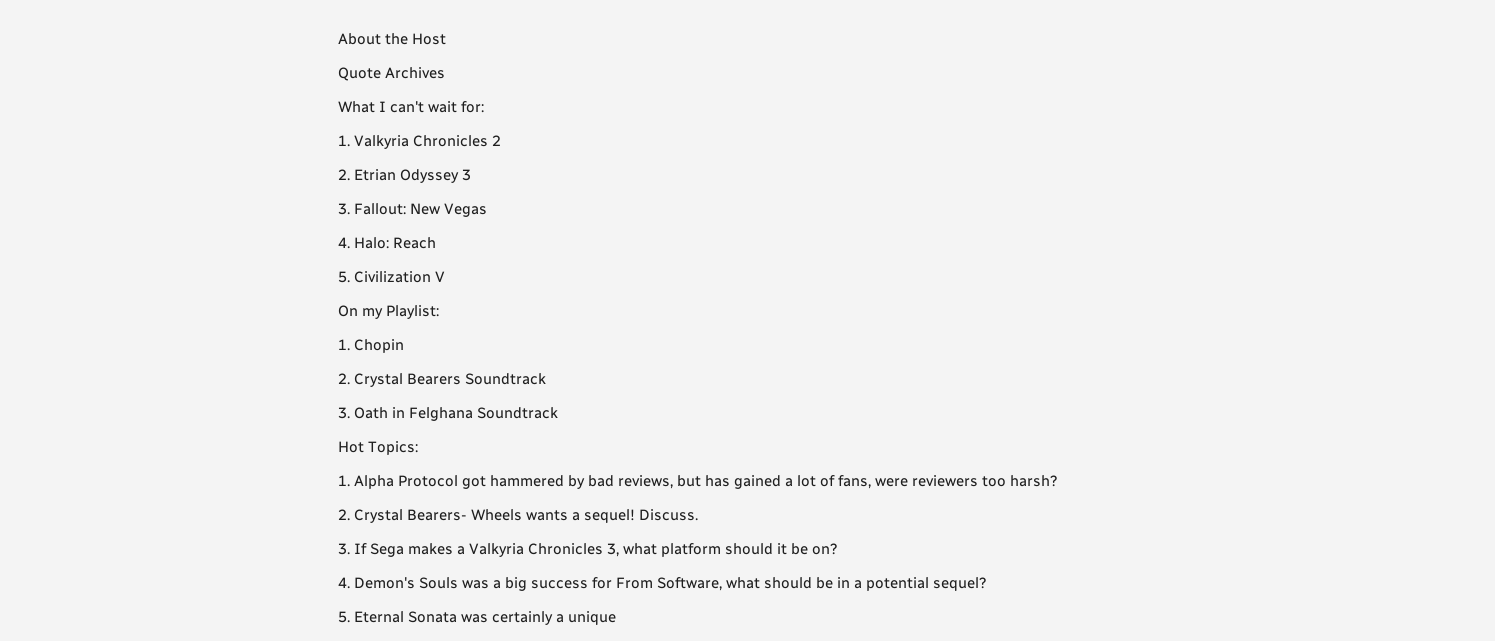About the Host

Quote Archives

What I can't wait for:

1. Valkyria Chronicles 2

2. Etrian Odyssey 3

3. Fallout: New Vegas

4. Halo: Reach

5. Civilization V

On my Playlist:

1. Chopin

2. Crystal Bearers Soundtrack

3. Oath in Felghana Soundtrack

Hot Topics:

1. Alpha Protocol got hammered by bad reviews, but has gained a lot of fans, were reviewers too harsh?

2. Crystal Bearers- Wheels wants a sequel! Discuss.

3. If Sega makes a Valkyria Chronicles 3, what platform should it be on?

4. Demon's Souls was a big success for From Software, what should be in a potential sequel?

5. Eternal Sonata was certainly a unique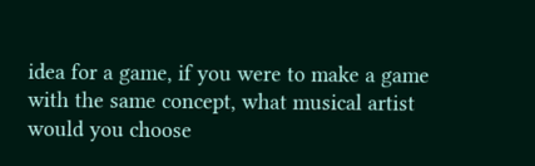idea for a game, if you were to make a game with the same concept, what musical artist would you choose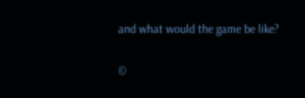and what would the game be like?

©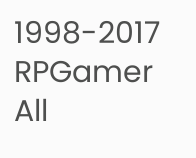1998-2017 RPGamer All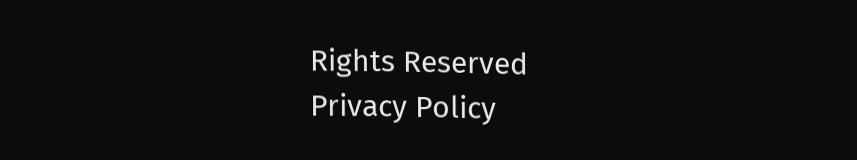Rights Reserved
Privacy Policy